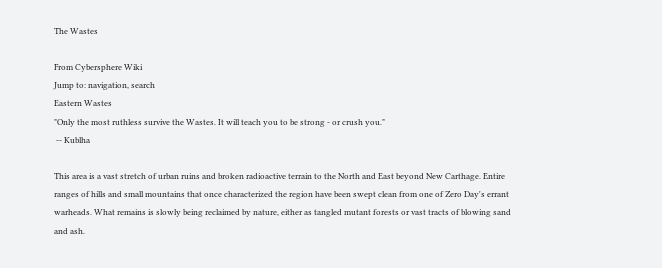The Wastes

From Cybersphere Wiki
Jump to: navigation, search
Eastern Wastes
"Only the most ruthless survive the Wastes. It will teach you to be strong - or crush you."
 -- Kublha

This area is a vast stretch of urban ruins and broken radioactive terrain to the North and East beyond New Carthage. Entire ranges of hills and small mountains that once characterized the region have been swept clean from one of Zero Day's errant warheads. What remains is slowly being reclaimed by nature, either as tangled mutant forests or vast tracts of blowing sand and ash.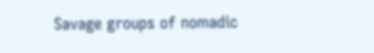Savage groups of nomadic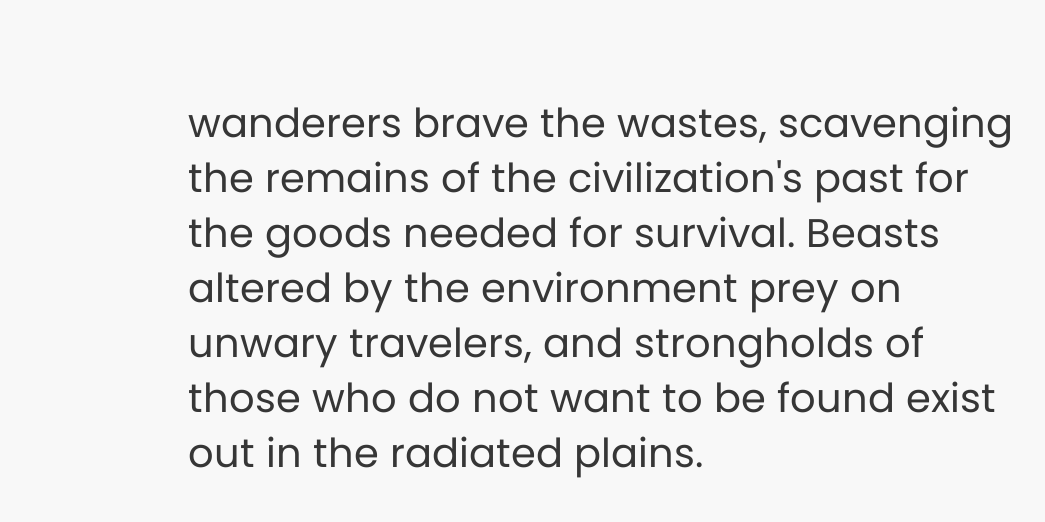wanderers brave the wastes, scavenging the remains of the civilization's past for the goods needed for survival. Beasts altered by the environment prey on unwary travelers, and strongholds of those who do not want to be found exist out in the radiated plains.